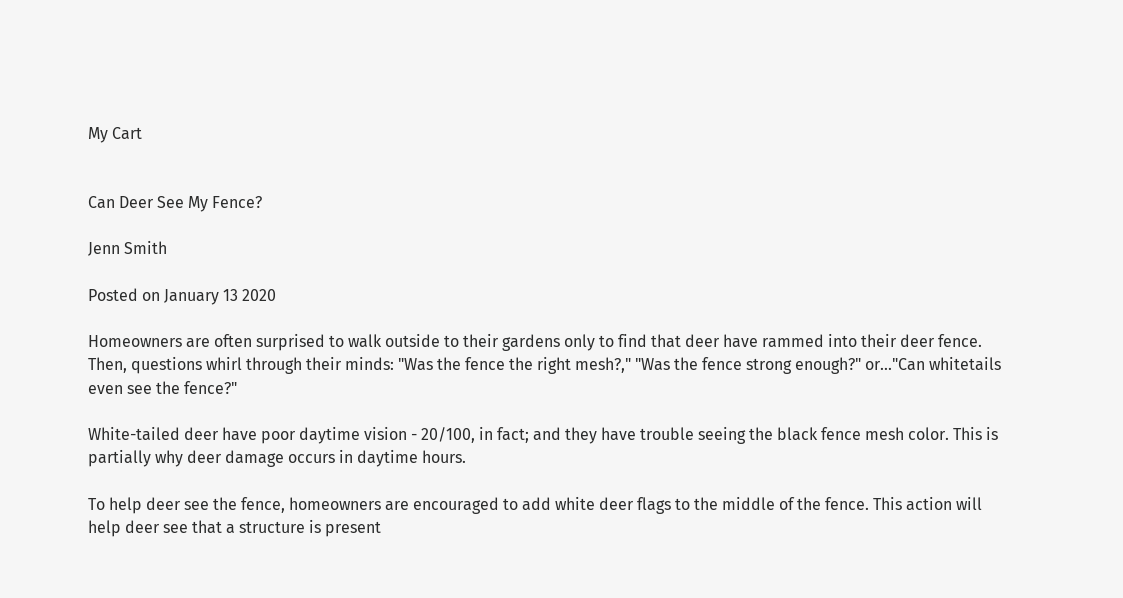My Cart


Can Deer See My Fence?

Jenn Smith

Posted on January 13 2020

Homeowners are often surprised to walk outside to their gardens only to find that deer have rammed into their deer fence. Then, questions whirl through their minds: "Was the fence the right mesh?," "Was the fence strong enough?" or..."Can whitetails even see the fence?"

White-tailed deer have poor daytime vision - 20/100, in fact; and they have trouble seeing the black fence mesh color. This is partially why deer damage occurs in daytime hours.

To help deer see the fence, homeowners are encouraged to add white deer flags to the middle of the fence. This action will help deer see that a structure is present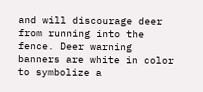and will discourage deer from running into the fence. Deer warning banners are white in color to symbolize a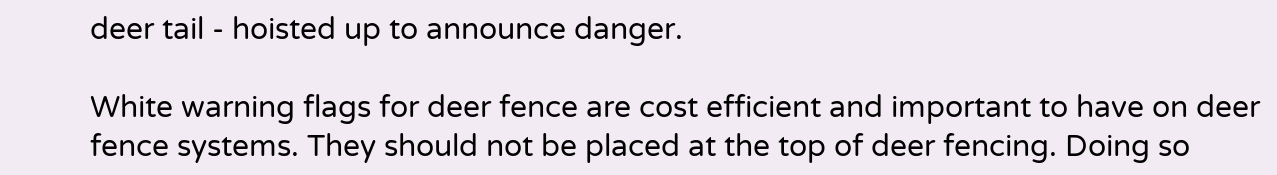deer tail - hoisted up to announce danger.

White warning flags for deer fence are cost efficient and important to have on deer fence systems. They should not be placed at the top of deer fencing. Doing so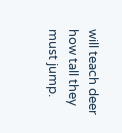will teach deer how tall they must jump.